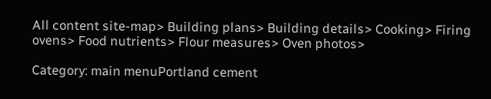All content site-map> Building plans> Building details> Cooking> Firing ovens> Food nutrients> Flour measures> Oven photos>

Category: main menuPortland cement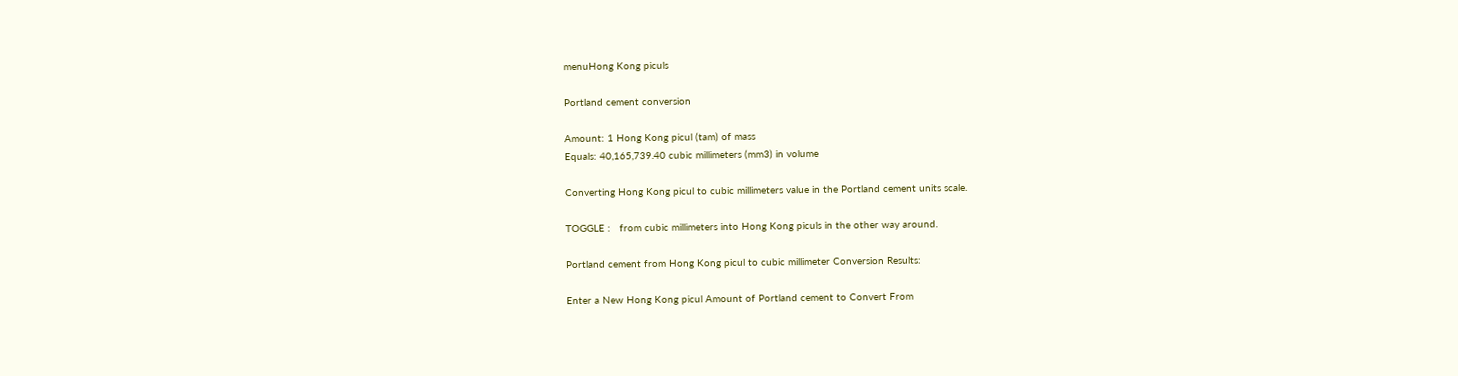menuHong Kong piculs

Portland cement conversion

Amount: 1 Hong Kong picul (tam) of mass
Equals: 40,165,739.40 cubic millimeters (mm3) in volume

Converting Hong Kong picul to cubic millimeters value in the Portland cement units scale.

TOGGLE :   from cubic millimeters into Hong Kong piculs in the other way around.

Portland cement from Hong Kong picul to cubic millimeter Conversion Results:

Enter a New Hong Kong picul Amount of Portland cement to Convert From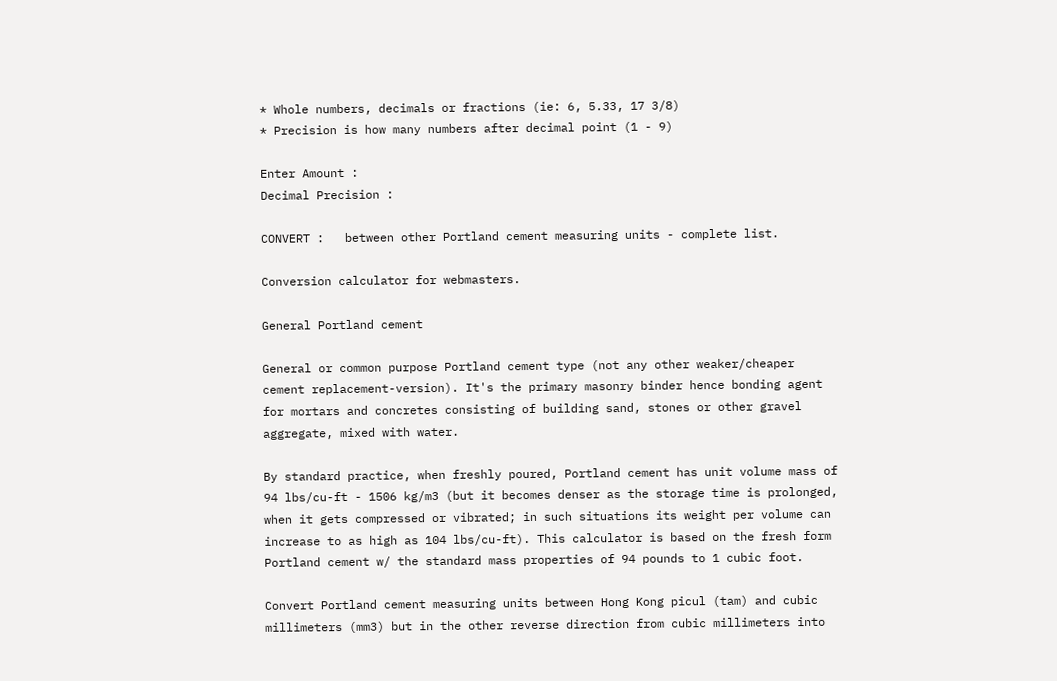* Whole numbers, decimals or fractions (ie: 6, 5.33, 17 3/8)
* Precision is how many numbers after decimal point (1 - 9)

Enter Amount :
Decimal Precision :

CONVERT :   between other Portland cement measuring units - complete list.

Conversion calculator for webmasters.

General Portland cement

General or common purpose Portland cement type (not any other weaker/cheaper cement replacement-version). It's the primary masonry binder hence bonding agent for mortars and concretes consisting of building sand, stones or other gravel aggregate, mixed with water.

By standard practice, when freshly poured, Portland cement has unit volume mass of 94 lbs/cu-ft - 1506 kg/m3 (but it becomes denser as the storage time is prolonged, when it gets compressed or vibrated; in such situations its weight per volume can increase to as high as 104 lbs/cu-ft). This calculator is based on the fresh form Portland cement w/ the standard mass properties of 94 pounds to 1 cubic foot.

Convert Portland cement measuring units between Hong Kong picul (tam) and cubic millimeters (mm3) but in the other reverse direction from cubic millimeters into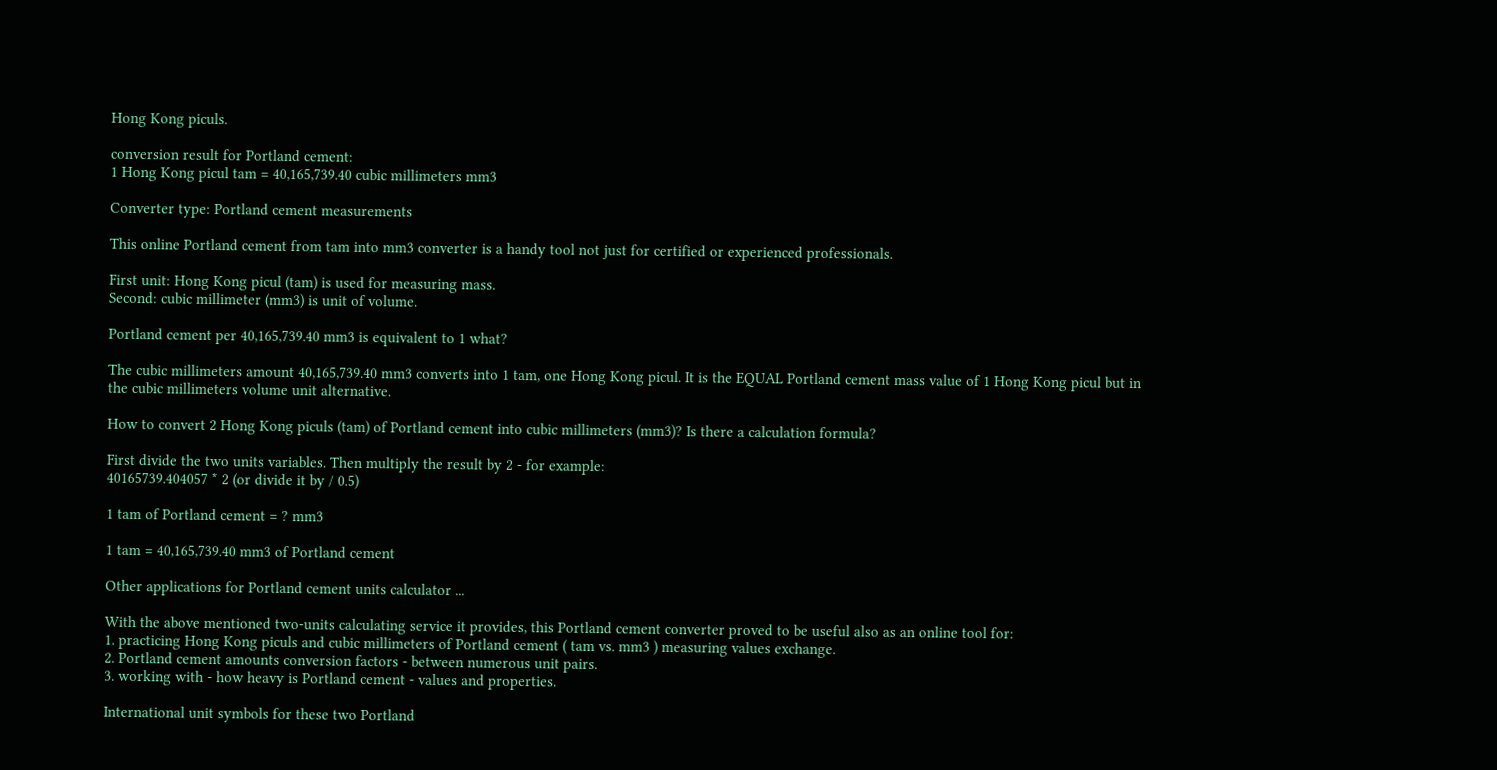Hong Kong piculs.

conversion result for Portland cement:
1 Hong Kong picul tam = 40,165,739.40 cubic millimeters mm3

Converter type: Portland cement measurements

This online Portland cement from tam into mm3 converter is a handy tool not just for certified or experienced professionals.

First unit: Hong Kong picul (tam) is used for measuring mass.
Second: cubic millimeter (mm3) is unit of volume.

Portland cement per 40,165,739.40 mm3 is equivalent to 1 what?

The cubic millimeters amount 40,165,739.40 mm3 converts into 1 tam, one Hong Kong picul. It is the EQUAL Portland cement mass value of 1 Hong Kong picul but in the cubic millimeters volume unit alternative.

How to convert 2 Hong Kong piculs (tam) of Portland cement into cubic millimeters (mm3)? Is there a calculation formula?

First divide the two units variables. Then multiply the result by 2 - for example:
40165739.404057 * 2 (or divide it by / 0.5)

1 tam of Portland cement = ? mm3

1 tam = 40,165,739.40 mm3 of Portland cement

Other applications for Portland cement units calculator ...

With the above mentioned two-units calculating service it provides, this Portland cement converter proved to be useful also as an online tool for:
1. practicing Hong Kong piculs and cubic millimeters of Portland cement ( tam vs. mm3 ) measuring values exchange.
2. Portland cement amounts conversion factors - between numerous unit pairs.
3. working with - how heavy is Portland cement - values and properties.

International unit symbols for these two Portland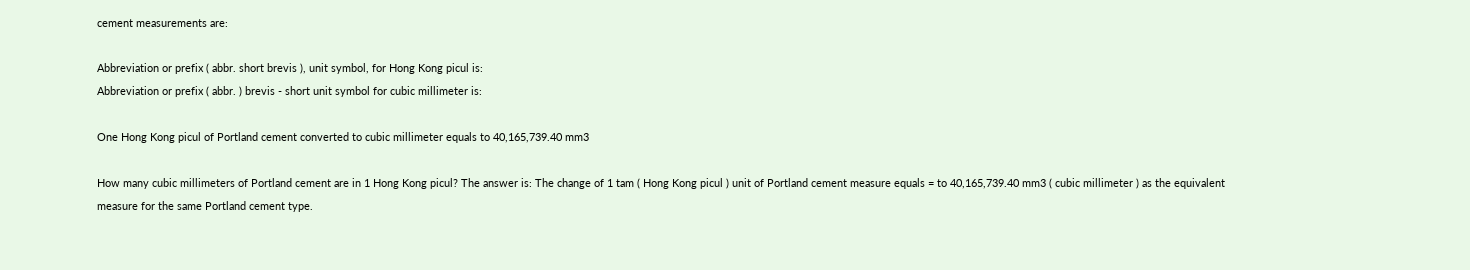cement measurements are:

Abbreviation or prefix ( abbr. short brevis ), unit symbol, for Hong Kong picul is:
Abbreviation or prefix ( abbr. ) brevis - short unit symbol for cubic millimeter is:

One Hong Kong picul of Portland cement converted to cubic millimeter equals to 40,165,739.40 mm3

How many cubic millimeters of Portland cement are in 1 Hong Kong picul? The answer is: The change of 1 tam ( Hong Kong picul ) unit of Portland cement measure equals = to 40,165,739.40 mm3 ( cubic millimeter ) as the equivalent measure for the same Portland cement type.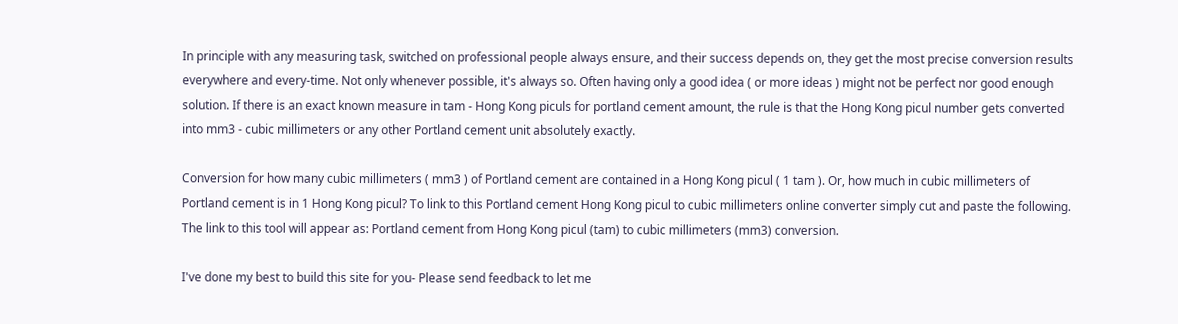In principle with any measuring task, switched on professional people always ensure, and their success depends on, they get the most precise conversion results everywhere and every-time. Not only whenever possible, it's always so. Often having only a good idea ( or more ideas ) might not be perfect nor good enough solution. If there is an exact known measure in tam - Hong Kong piculs for portland cement amount, the rule is that the Hong Kong picul number gets converted into mm3 - cubic millimeters or any other Portland cement unit absolutely exactly.

Conversion for how many cubic millimeters ( mm3 ) of Portland cement are contained in a Hong Kong picul ( 1 tam ). Or, how much in cubic millimeters of Portland cement is in 1 Hong Kong picul? To link to this Portland cement Hong Kong picul to cubic millimeters online converter simply cut and paste the following.
The link to this tool will appear as: Portland cement from Hong Kong picul (tam) to cubic millimeters (mm3) conversion.

I've done my best to build this site for you- Please send feedback to let me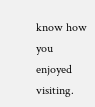know how you enjoyed visiting.